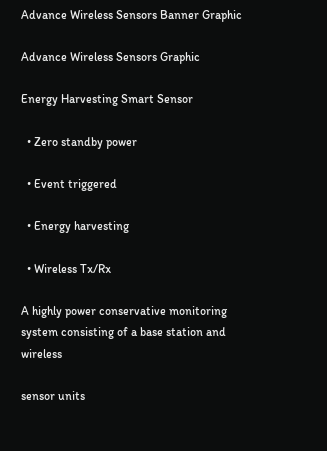Advance Wireless Sensors Banner Graphic

Advance Wireless Sensors Graphic

Energy Harvesting Smart Sensor

  • Zero standby power

  • Event triggered

  • Energy harvesting

  • Wireless Tx/Rx

A highly power conservative monitoring system consisting of a base station and wireless

sensor units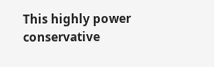This highly power conservative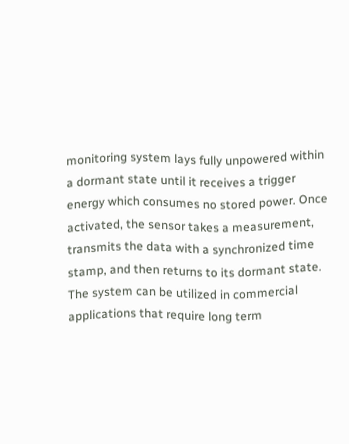monitoring system lays fully unpowered within a dormant state until it receives a trigger energy which consumes no stored power. Once activated, the sensor takes a measurement, transmits the data with a synchronized time stamp, and then returns to its dormant state. The system can be utilized in commercial applications that require long term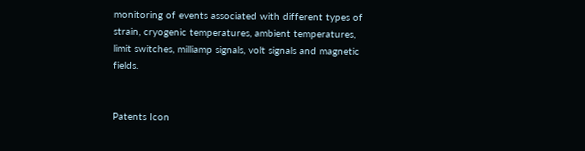monitoring of events associated with different types of strain, cryogenic temperatures, ambient temperatures, limit switches, milliamp signals, volt signals and magnetic fields.


Patents Icon